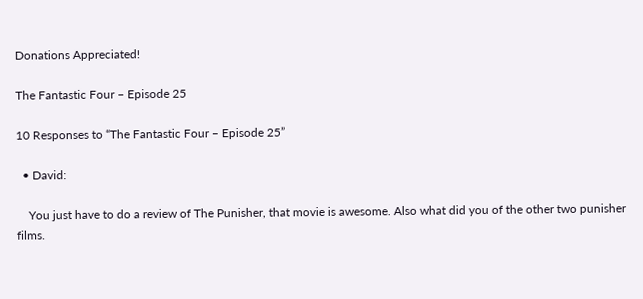Donations Appreciated!

The Fantastic Four – Episode 25

10 Responses to “The Fantastic Four – Episode 25”

  • David:

    You just have to do a review of The Punisher, that movie is awesome. Also what did you of the other two punisher films.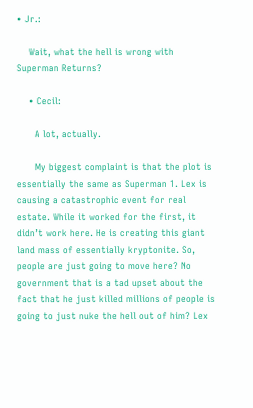• Jr.:

    Wait, what the hell is wrong with Superman Returns?

    • Cecil:

      A lot, actually.

      My biggest complaint is that the plot is essentially the same as Superman 1. Lex is causing a catastrophic event for real estate. While it worked for the first, it didn’t work here. He is creating this giant land mass of essentially kryptonite. So, people are just going to move here? No government that is a tad upset about the fact that he just killed millions of people is going to just nuke the hell out of him? Lex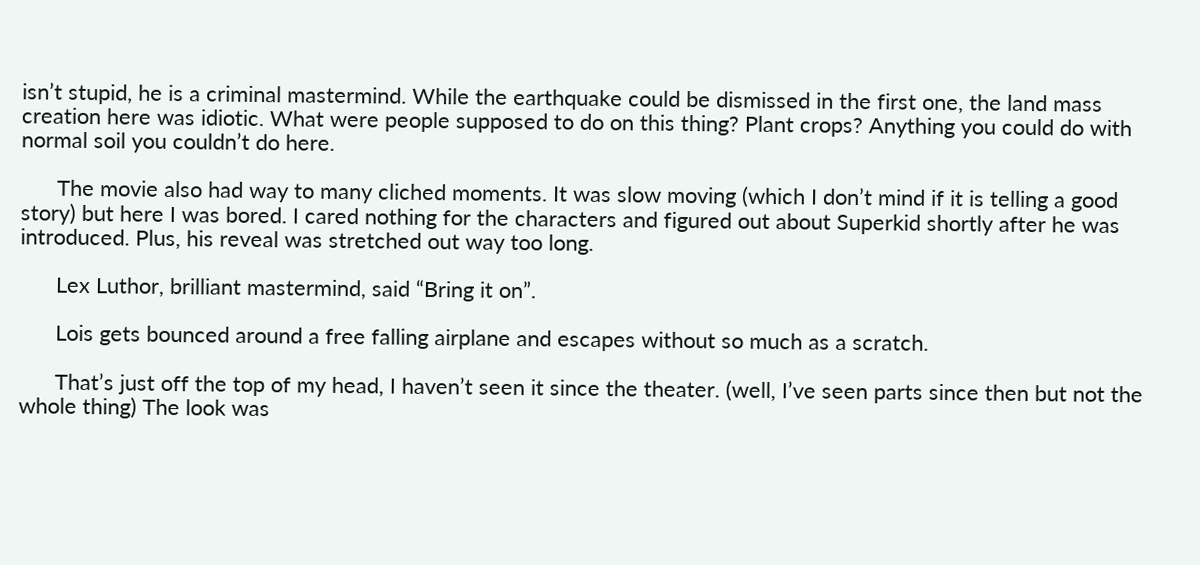isn’t stupid, he is a criminal mastermind. While the earthquake could be dismissed in the first one, the land mass creation here was idiotic. What were people supposed to do on this thing? Plant crops? Anything you could do with normal soil you couldn’t do here.

      The movie also had way to many cliched moments. It was slow moving (which I don’t mind if it is telling a good story) but here I was bored. I cared nothing for the characters and figured out about Superkid shortly after he was introduced. Plus, his reveal was stretched out way too long.

      Lex Luthor, brilliant mastermind, said “Bring it on”.

      Lois gets bounced around a free falling airplane and escapes without so much as a scratch.

      That’s just off the top of my head, I haven’t seen it since the theater. (well, I’ve seen parts since then but not the whole thing) The look was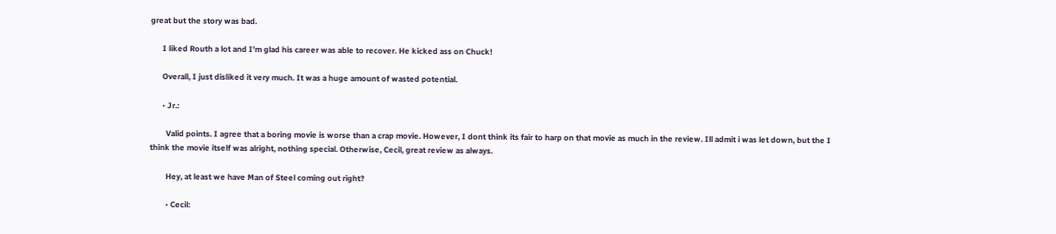great but the story was bad.

      I liked Routh a lot and I’m glad his career was able to recover. He kicked ass on Chuck!

      Overall, I just disliked it very much. It was a huge amount of wasted potential.

      • Jr.:

        Valid points. I agree that a boring movie is worse than a crap movie. However, I dont think its fair to harp on that movie as much in the review. Ill admit i was let down, but the I think the movie itself was alright, nothing special. Otherwise, Cecil, great review as always.

        Hey, at least we have Man of Steel coming out right?

        • Cecil: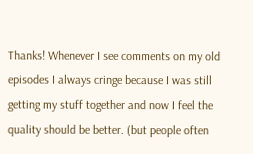Thanks! Whenever I see comments on my old episodes I always cringe because I was still getting my stuff together and now I feel the quality should be better. (but people often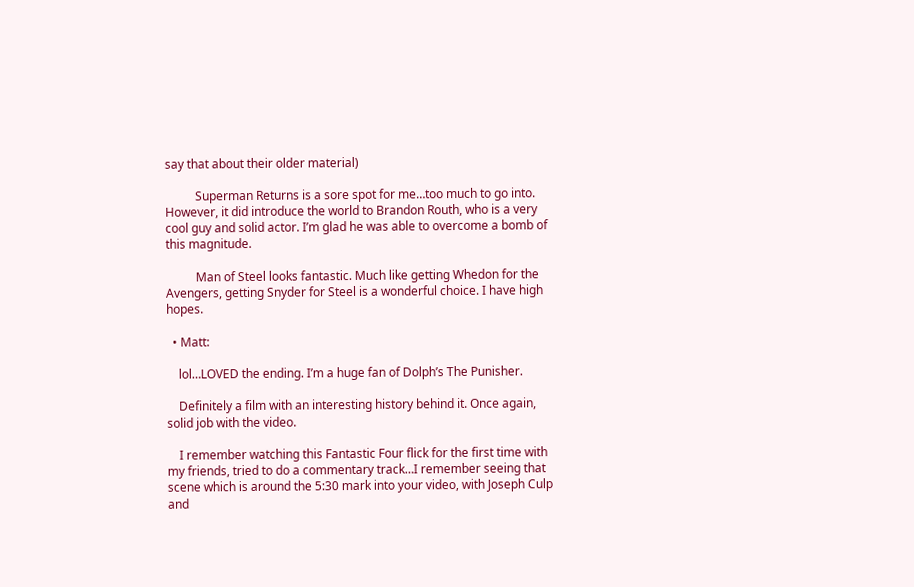say that about their older material)

          Superman Returns is a sore spot for me…too much to go into. However, it did introduce the world to Brandon Routh, who is a very cool guy and solid actor. I’m glad he was able to overcome a bomb of this magnitude.

          Man of Steel looks fantastic. Much like getting Whedon for the Avengers, getting Snyder for Steel is a wonderful choice. I have high hopes.

  • Matt:

    lol…LOVED the ending. I’m a huge fan of Dolph’s The Punisher.

    Definitely a film with an interesting history behind it. Once again, solid job with the video.

    I remember watching this Fantastic Four flick for the first time with my friends, tried to do a commentary track…I remember seeing that scene which is around the 5:30 mark into your video, with Joseph Culp and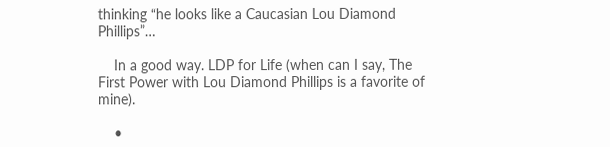thinking “he looks like a Caucasian Lou Diamond Phillips”…

    In a good way. LDP for Life (when can I say, The First Power with Lou Diamond Phillips is a favorite of mine).

    •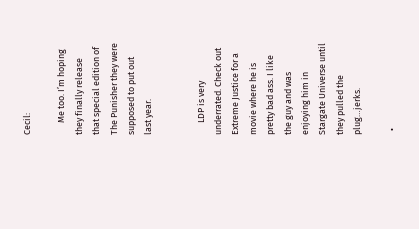Cecil:

      Me too. I’m hoping they finally release that special edition of The Punisher they were supposed to put out last year.


      LDP is very underrated. Check out Extreme Justice for a movie where he is pretty bad ass. I like the guy and was enjoying him in Stargate Universe until they pulled the plug…jerks.

  •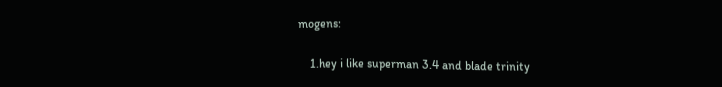mogens:

    1.hey i like superman 3.4 and blade trinity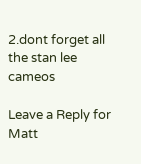2.dont forget all the stan lee cameos

Leave a Reply for Matt